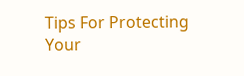Tips For Protecting Your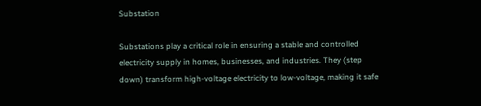Substation

Substations play a critical role in ensuring a stable and controlled electricity supply in homes, businesses, and industries. They (step down) transform high-voltage electricity to low-voltage, making it safe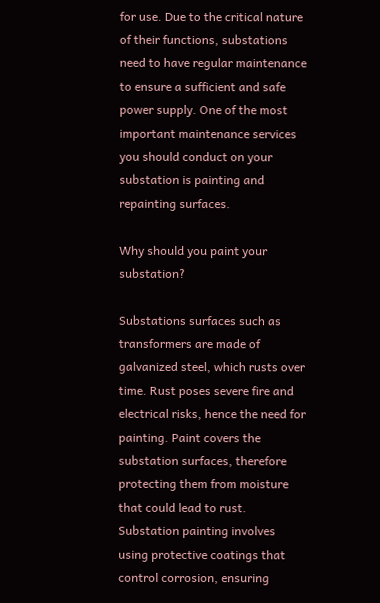for use. Due to the critical nature of their functions, substations need to have regular maintenance to ensure a sufficient and safe power supply. One of the most important maintenance services you should conduct on your substation is painting and repainting surfaces.

Why should you paint your substation?

Substations surfaces such as transformers are made of galvanized steel, which rusts over time. Rust poses severe fire and electrical risks, hence the need for painting. Paint covers the substation surfaces, therefore protecting them from moisture that could lead to rust. Substation painting involves using protective coatings that control corrosion, ensuring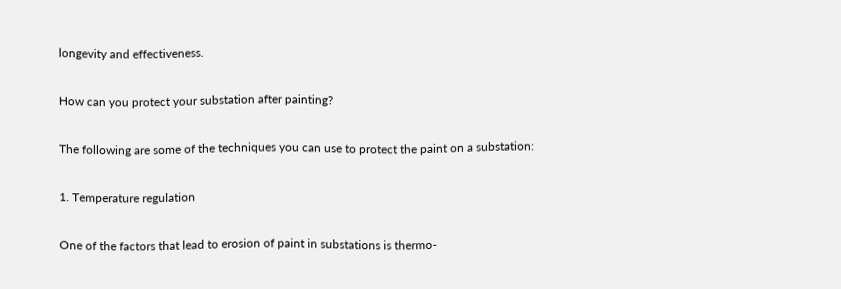longevity and effectiveness.

How can you protect your substation after painting?

The following are some of the techniques you can use to protect the paint on a substation:

1. Temperature regulation

One of the factors that lead to erosion of paint in substations is thermo-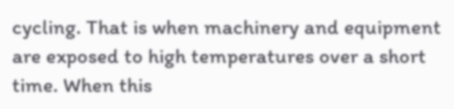cycling. That is when machinery and equipment are exposed to high temperatures over a short time. When this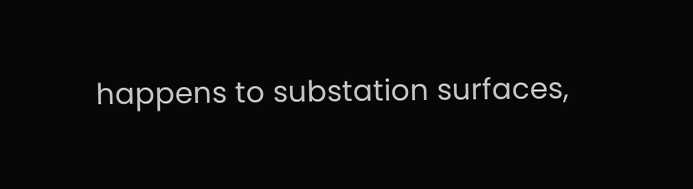happens to substation surfaces,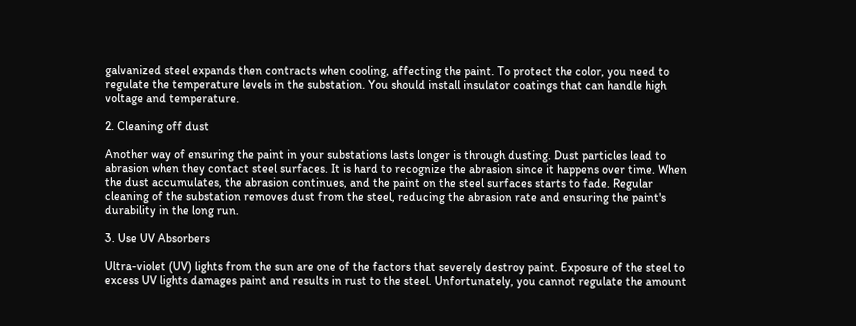galvanized steel expands then contracts when cooling, affecting the paint. To protect the color, you need to regulate the temperature levels in the substation. You should install insulator coatings that can handle high voltage and temperature.

2. Cleaning off dust

Another way of ensuring the paint in your substations lasts longer is through dusting. Dust particles lead to abrasion when they contact steel surfaces. It is hard to recognize the abrasion since it happens over time. When the dust accumulates, the abrasion continues, and the paint on the steel surfaces starts to fade. Regular cleaning of the substation removes dust from the steel, reducing the abrasion rate and ensuring the paint's durability in the long run.

3. Use UV Absorbers

Ultra-violet (UV) lights from the sun are one of the factors that severely destroy paint. Exposure of the steel to excess UV lights damages paint and results in rust to the steel. Unfortunately, you cannot regulate the amount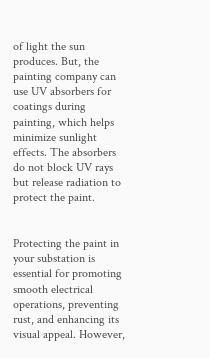of light the sun produces. But, the painting company can use UV absorbers for coatings during painting, which helps minimize sunlight effects. The absorbers do not block UV rays but release radiation to protect the paint.


Protecting the paint in your substation is essential for promoting smooth electrical operations, preventing rust, and enhancing its visual appeal. However,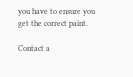you have to ensure you get the correct paint.

Contact a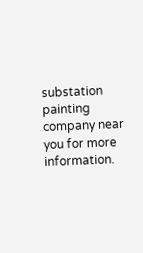substation painting company near you for more information.